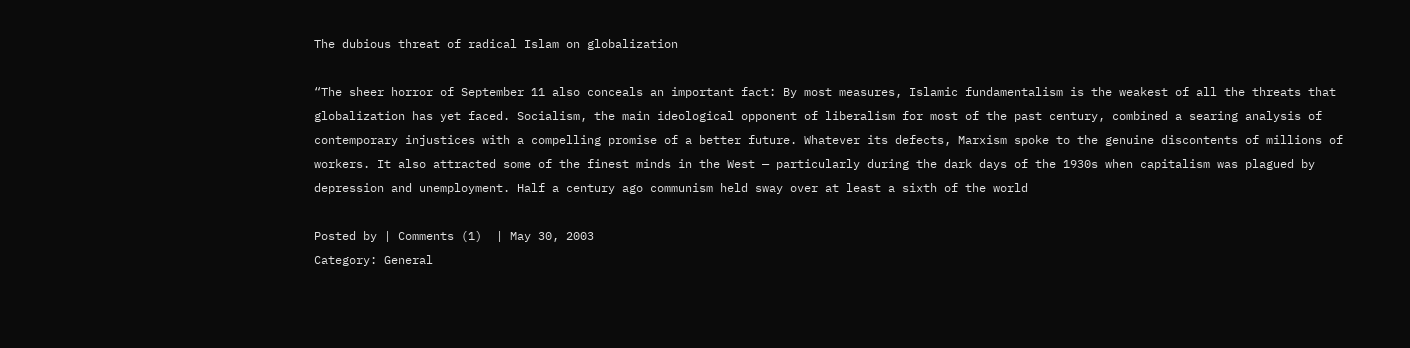The dubious threat of radical Islam on globalization

“The sheer horror of September 11 also conceals an important fact: By most measures, Islamic fundamentalism is the weakest of all the threats that globalization has yet faced. Socialism, the main ideological opponent of liberalism for most of the past century, combined a searing analysis of contemporary injustices with a compelling promise of a better future. Whatever its defects, Marxism spoke to the genuine discontents of millions of workers. It also attracted some of the finest minds in the West — particularly during the dark days of the 1930s when capitalism was plagued by depression and unemployment. Half a century ago communism held sway over at least a sixth of the world

Posted by | Comments (1)  | May 30, 2003
Category: General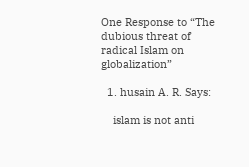One Response to “The dubious threat of radical Islam on globalization”

  1. husain A. R. Says:

    islam is not anti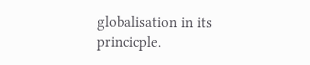globalisation in its princicple.